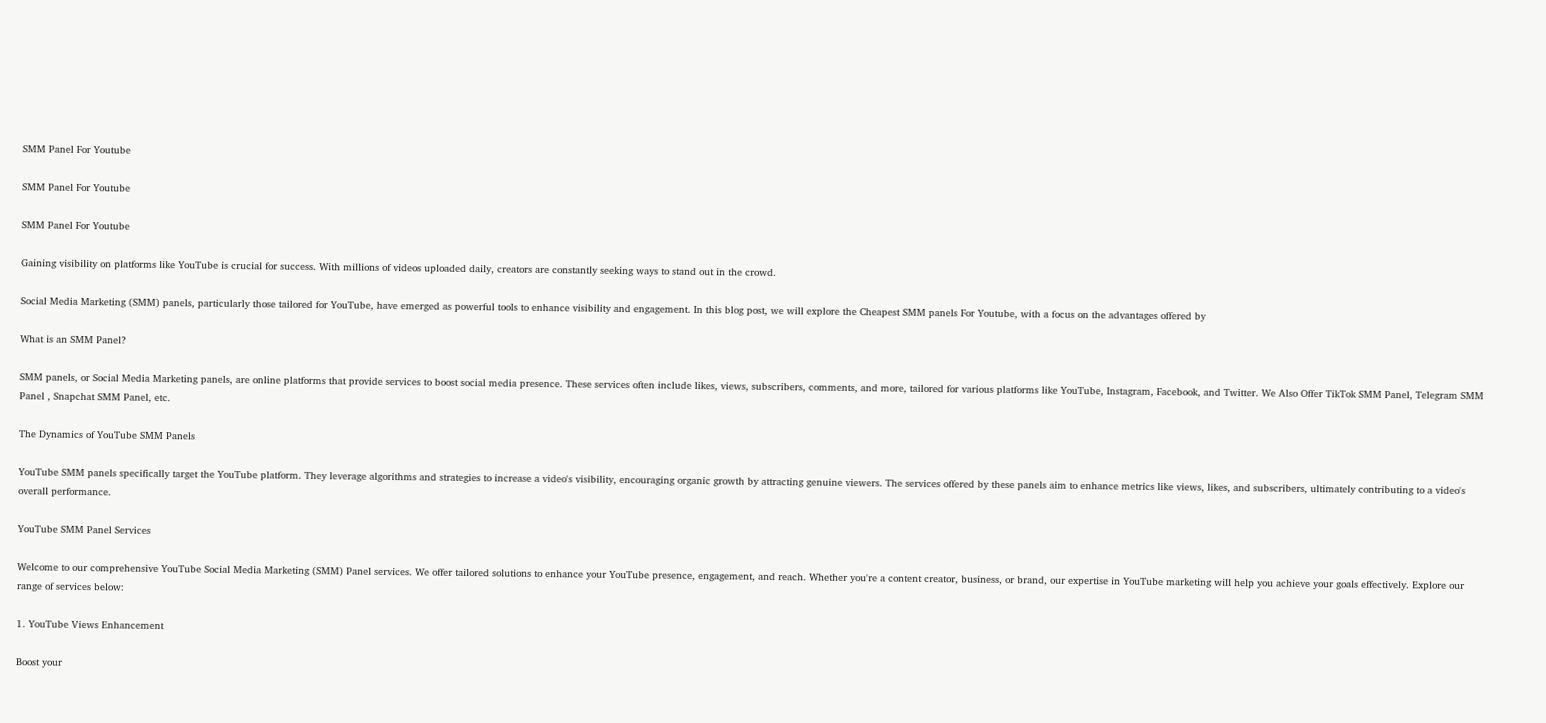SMM Panel For Youtube

SMM Panel For Youtube

SMM Panel For Youtube

Gaining visibility on platforms like YouTube is crucial for success. With millions of videos uploaded daily, creators are constantly seeking ways to stand out in the crowd.

Social Media Marketing (SMM) panels, particularly those tailored for YouTube, have emerged as powerful tools to enhance visibility and engagement. In this blog post, we will explore the Cheapest SMM panels For Youtube, with a focus on the advantages offered by

What is an SMM Panel?

SMM panels, or Social Media Marketing panels, are online platforms that provide services to boost social media presence. These services often include likes, views, subscribers, comments, and more, tailored for various platforms like YouTube, Instagram, Facebook, and Twitter. We Also Offer TikTok SMM Panel, Telegram SMM Panel , Snapchat SMM Panel, etc.

The Dynamics of YouTube SMM Panels

YouTube SMM panels specifically target the YouTube platform. They leverage algorithms and strategies to increase a video's visibility, encouraging organic growth by attracting genuine viewers. The services offered by these panels aim to enhance metrics like views, likes, and subscribers, ultimately contributing to a video's overall performance.

YouTube SMM Panel Services

Welcome to our comprehensive YouTube Social Media Marketing (SMM) Panel services. We offer tailored solutions to enhance your YouTube presence, engagement, and reach. Whether you're a content creator, business, or brand, our expertise in YouTube marketing will help you achieve your goals effectively. Explore our range of services below:

1. YouTube Views Enhancement

Boost your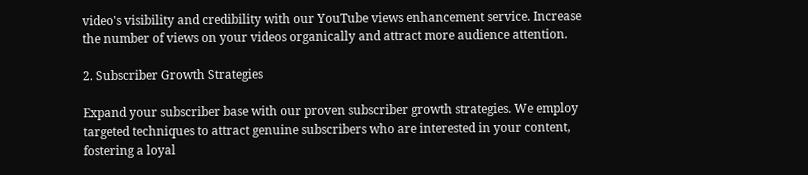video's visibility and credibility with our YouTube views enhancement service. Increase the number of views on your videos organically and attract more audience attention.

2. Subscriber Growth Strategies

Expand your subscriber base with our proven subscriber growth strategies. We employ targeted techniques to attract genuine subscribers who are interested in your content, fostering a loyal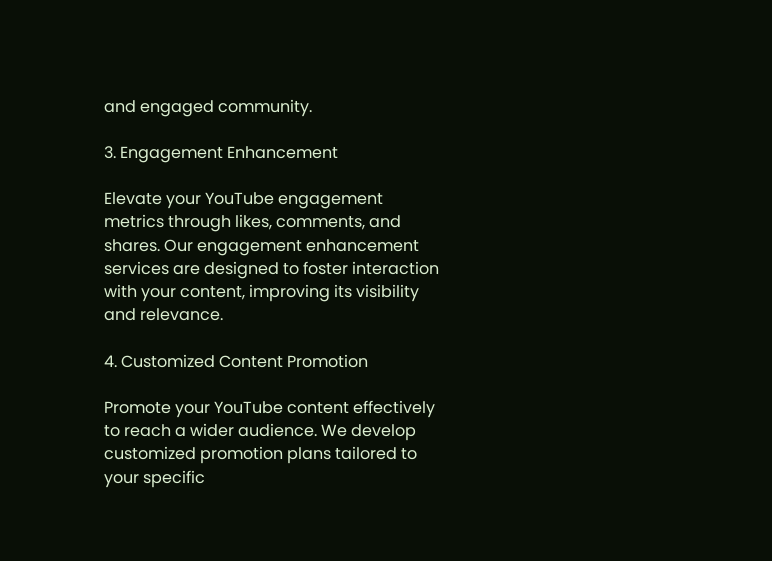and engaged community.

3. Engagement Enhancement

Elevate your YouTube engagement metrics through likes, comments, and shares. Our engagement enhancement services are designed to foster interaction with your content, improving its visibility and relevance.

4. Customized Content Promotion

Promote your YouTube content effectively to reach a wider audience. We develop customized promotion plans tailored to your specific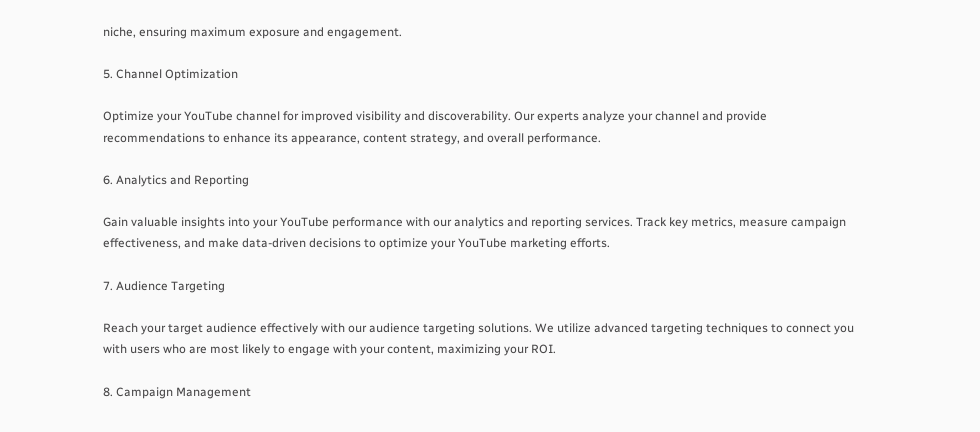niche, ensuring maximum exposure and engagement.

5. Channel Optimization

Optimize your YouTube channel for improved visibility and discoverability. Our experts analyze your channel and provide recommendations to enhance its appearance, content strategy, and overall performance.

6. Analytics and Reporting

Gain valuable insights into your YouTube performance with our analytics and reporting services. Track key metrics, measure campaign effectiveness, and make data-driven decisions to optimize your YouTube marketing efforts.

7. Audience Targeting

Reach your target audience effectively with our audience targeting solutions. We utilize advanced targeting techniques to connect you with users who are most likely to engage with your content, maximizing your ROI.

8. Campaign Management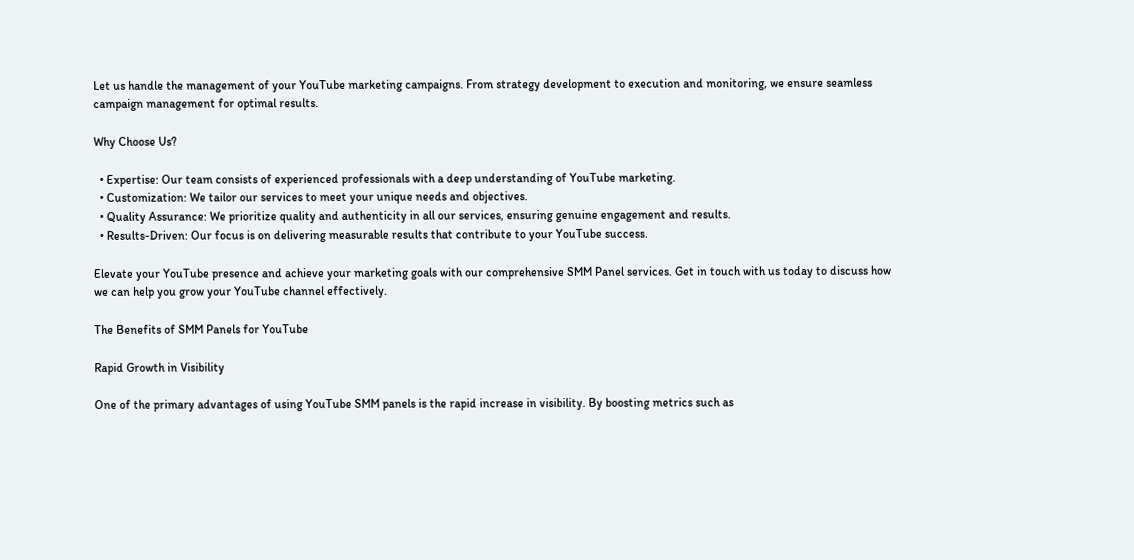Let us handle the management of your YouTube marketing campaigns. From strategy development to execution and monitoring, we ensure seamless campaign management for optimal results.

Why Choose Us?

  • Expertise: Our team consists of experienced professionals with a deep understanding of YouTube marketing.
  • Customization: We tailor our services to meet your unique needs and objectives.
  • Quality Assurance: We prioritize quality and authenticity in all our services, ensuring genuine engagement and results.
  • Results-Driven: Our focus is on delivering measurable results that contribute to your YouTube success.

Elevate your YouTube presence and achieve your marketing goals with our comprehensive SMM Panel services. Get in touch with us today to discuss how we can help you grow your YouTube channel effectively.

The Benefits of SMM Panels for YouTube

Rapid Growth in Visibility

One of the primary advantages of using YouTube SMM panels is the rapid increase in visibility. By boosting metrics such as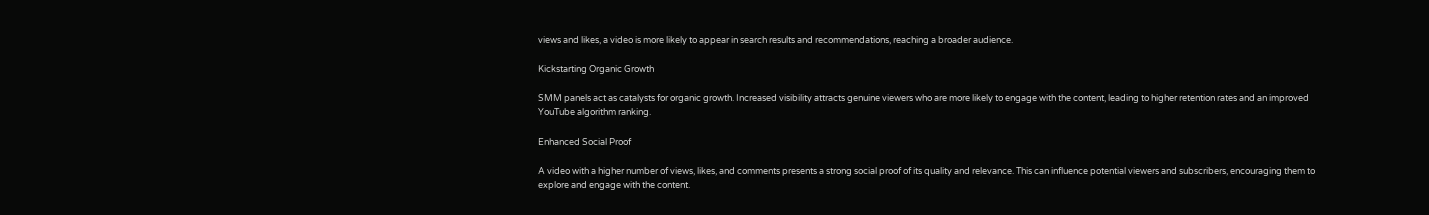views and likes, a video is more likely to appear in search results and recommendations, reaching a broader audience.

Kickstarting Organic Growth

SMM panels act as catalysts for organic growth. Increased visibility attracts genuine viewers who are more likely to engage with the content, leading to higher retention rates and an improved YouTube algorithm ranking.

Enhanced Social Proof

A video with a higher number of views, likes, and comments presents a strong social proof of its quality and relevance. This can influence potential viewers and subscribers, encouraging them to explore and engage with the content.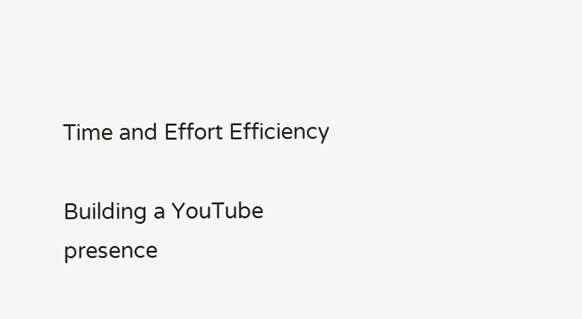Time and Effort Efficiency

Building a YouTube presence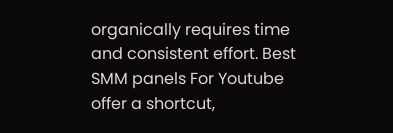organically requires time and consistent effort. Best SMM panels For Youtube offer a shortcut,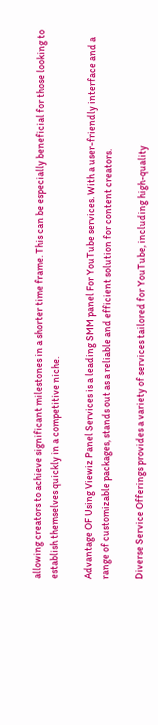allowing creators to achieve significant milestones in a shorter time frame. This can be especially beneficial for those looking to establish themselves quickly in a competitive niche.

Advantage OF Using Viewiz Panel Services is a leading SMM panel For YouTube services. With a user-friendly interface and a range of customizable packages, stands out as a reliable and efficient solution for content creators.

Diverse Service Offerings provides a variety of services tailored for YouTube, including high-quality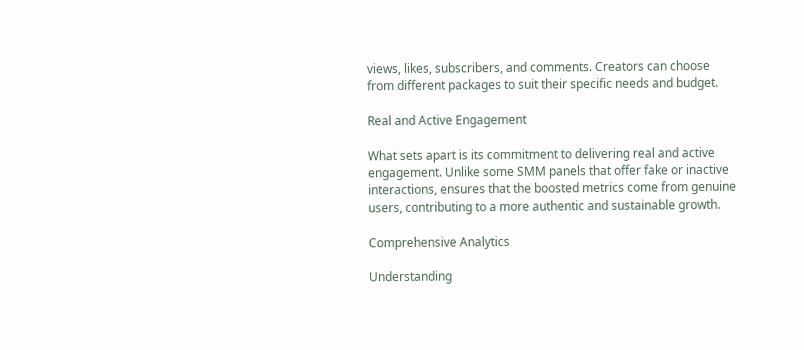views, likes, subscribers, and comments. Creators can choose from different packages to suit their specific needs and budget.

Real and Active Engagement

What sets apart is its commitment to delivering real and active engagement. Unlike some SMM panels that offer fake or inactive interactions, ensures that the boosted metrics come from genuine users, contributing to a more authentic and sustainable growth.

Comprehensive Analytics

Understanding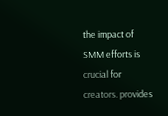the impact of SMM efforts is crucial for creators. provides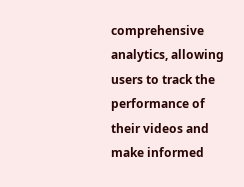comprehensive analytics, allowing users to track the performance of their videos and make informed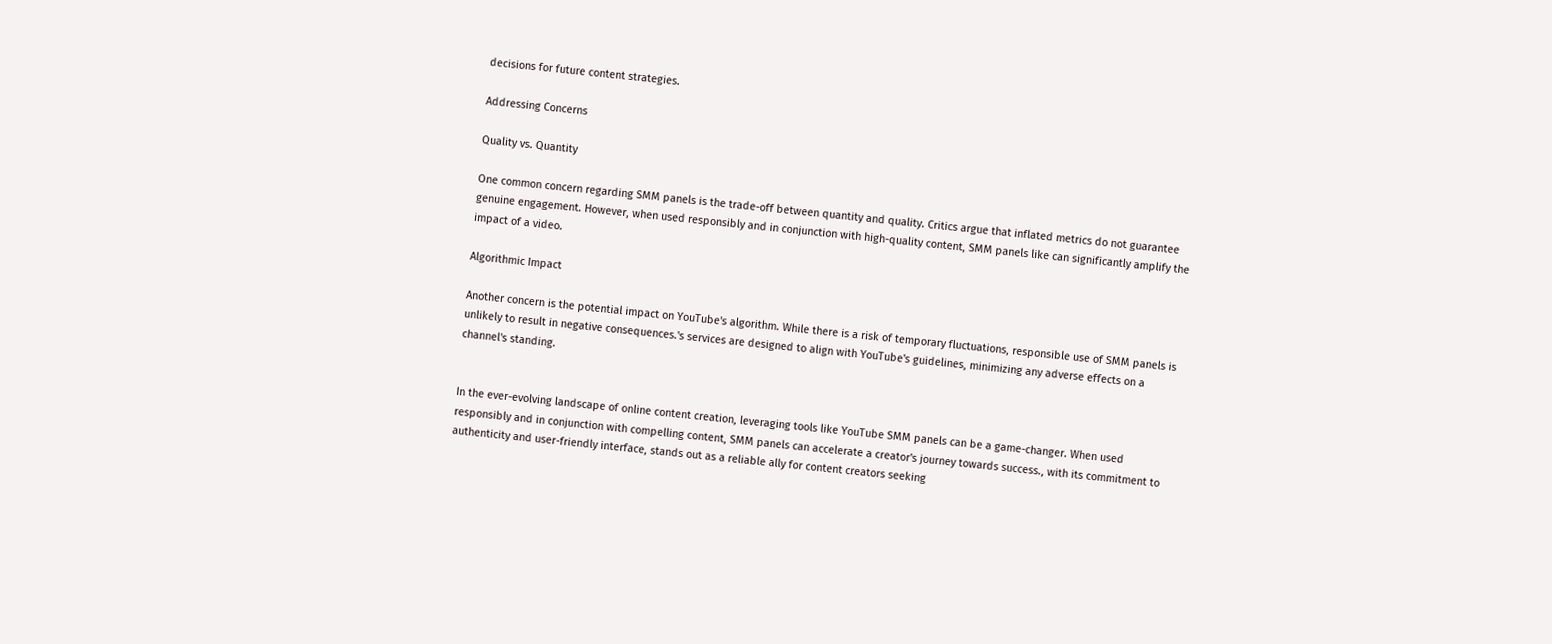decisions for future content strategies.

Addressing Concerns

Quality vs. Quantity

One common concern regarding SMM panels is the trade-off between quantity and quality. Critics argue that inflated metrics do not guarantee genuine engagement. However, when used responsibly and in conjunction with high-quality content, SMM panels like can significantly amplify the impact of a video.

Algorithmic Impact

Another concern is the potential impact on YouTube's algorithm. While there is a risk of temporary fluctuations, responsible use of SMM panels is unlikely to result in negative consequences.'s services are designed to align with YouTube's guidelines, minimizing any adverse effects on a channel's standing.


In the ever-evolving landscape of online content creation, leveraging tools like YouTube SMM panels can be a game-changer. When used responsibly and in conjunction with compelling content, SMM panels can accelerate a creator's journey towards success., with its commitment to authenticity and user-friendly interface, stands out as a reliable ally for content creators seeking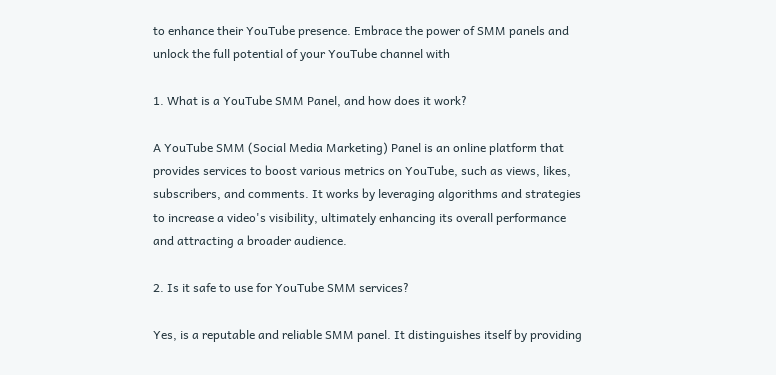to enhance their YouTube presence. Embrace the power of SMM panels and unlock the full potential of your YouTube channel with

1. What is a YouTube SMM Panel, and how does it work?

A YouTube SMM (Social Media Marketing) Panel is an online platform that provides services to boost various metrics on YouTube, such as views, likes, subscribers, and comments. It works by leveraging algorithms and strategies to increase a video's visibility, ultimately enhancing its overall performance and attracting a broader audience.

2. Is it safe to use for YouTube SMM services?

Yes, is a reputable and reliable SMM panel. It distinguishes itself by providing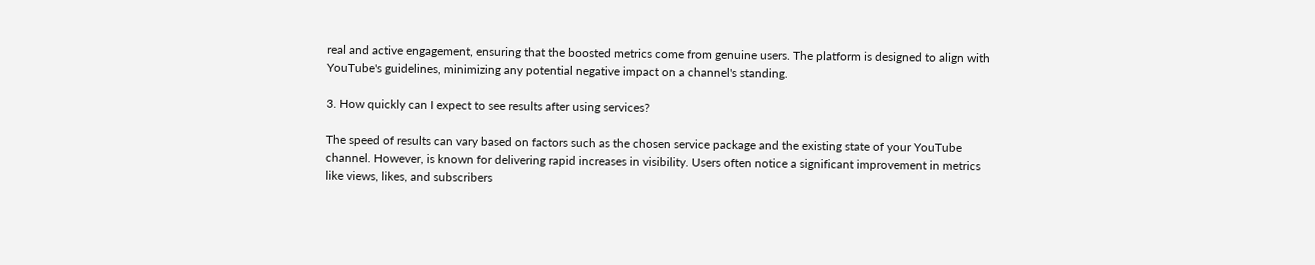real and active engagement, ensuring that the boosted metrics come from genuine users. The platform is designed to align with YouTube's guidelines, minimizing any potential negative impact on a channel's standing.

3. How quickly can I expect to see results after using services?

The speed of results can vary based on factors such as the chosen service package and the existing state of your YouTube channel. However, is known for delivering rapid increases in visibility. Users often notice a significant improvement in metrics like views, likes, and subscribers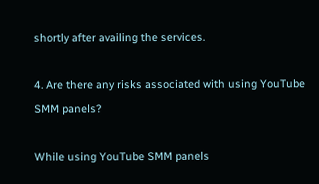shortly after availing the services.

4. Are there any risks associated with using YouTube SMM panels?

While using YouTube SMM panels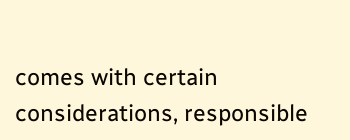comes with certain considerations, responsible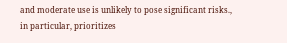and moderate use is unlikely to pose significant risks., in particular, prioritizes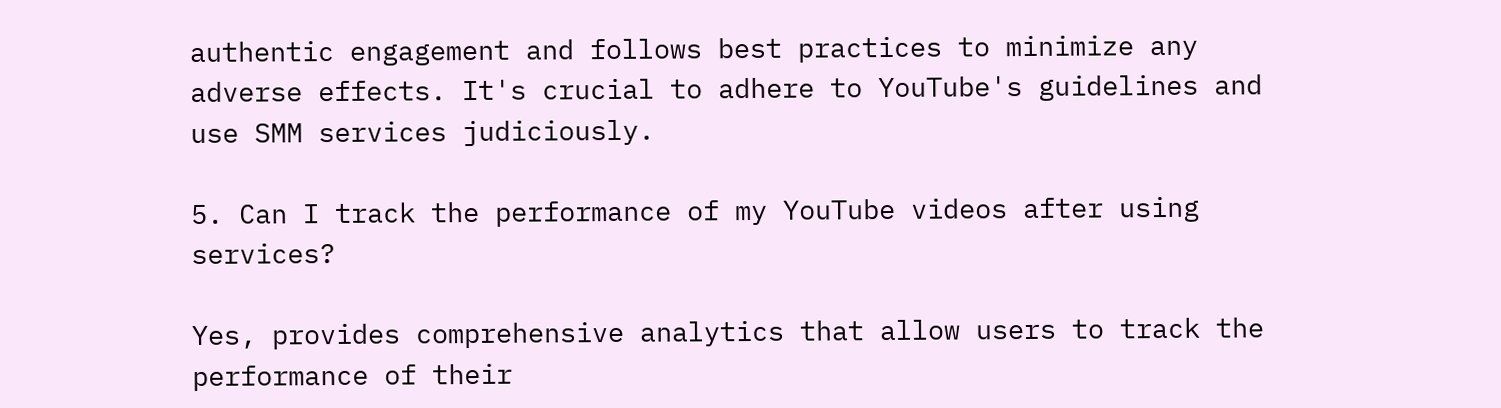authentic engagement and follows best practices to minimize any adverse effects. It's crucial to adhere to YouTube's guidelines and use SMM services judiciously.

5. Can I track the performance of my YouTube videos after using services?

Yes, provides comprehensive analytics that allow users to track the performance of their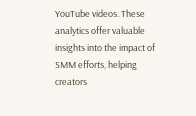YouTube videos. These analytics offer valuable insights into the impact of SMM efforts, helping creators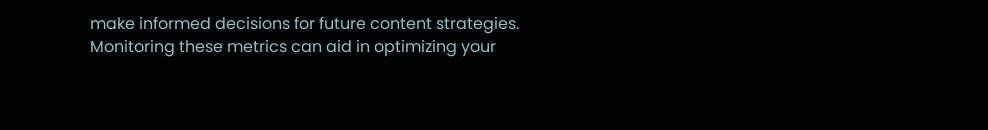make informed decisions for future content strategies. Monitoring these metrics can aid in optimizing your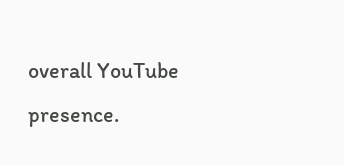overall YouTube presence.